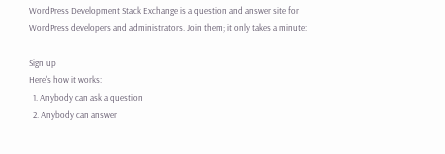WordPress Development Stack Exchange is a question and answer site for WordPress developers and administrators. Join them; it only takes a minute:

Sign up
Here's how it works:
  1. Anybody can ask a question
  2. Anybody can answer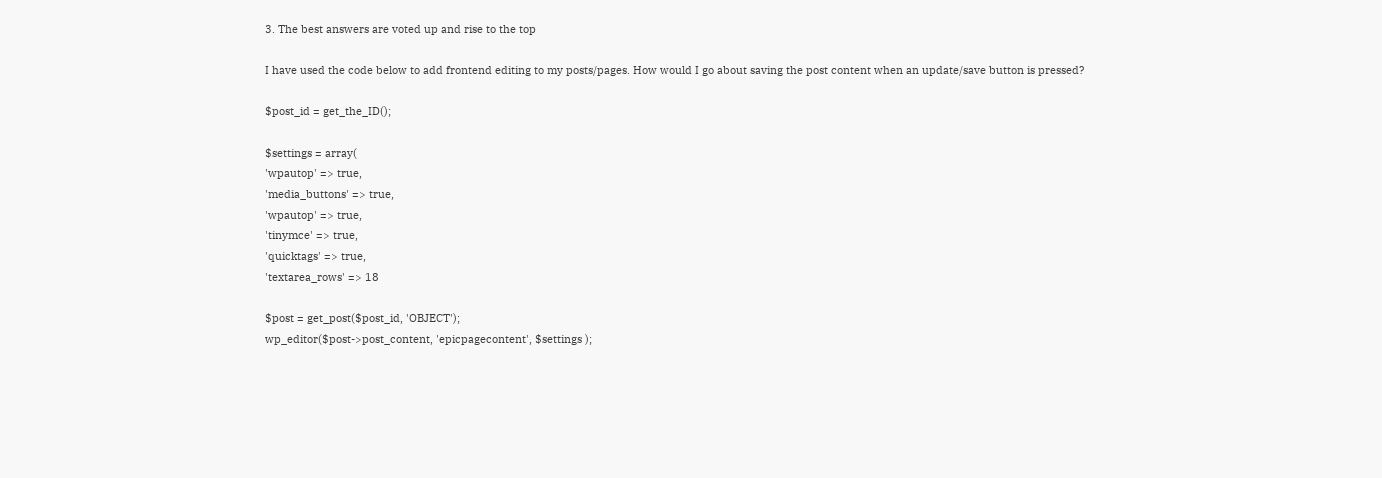3. The best answers are voted up and rise to the top

I have used the code below to add frontend editing to my posts/pages. How would I go about saving the post content when an update/save button is pressed?

$post_id = get_the_ID();

$settings = array(
'wpautop' => true,
'media_buttons' => true,
'wpautop' => true,
'tinymce' => true,
'quicktags' => true,
'textarea_rows' => 18

$post = get_post($post_id, 'OBJECT');
wp_editor($post->post_content, 'epicpagecontent', $settings );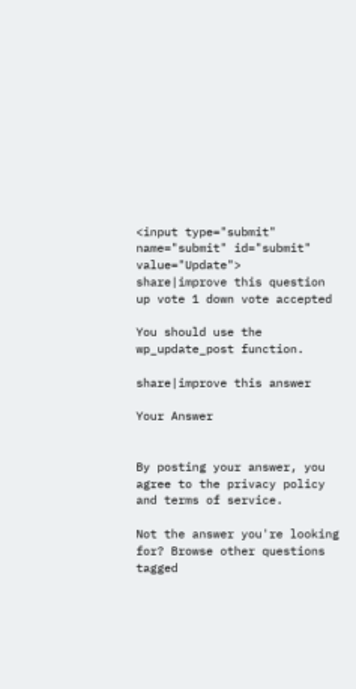<input type="submit" name="submit" id="submit" value="Update">
share|improve this question
up vote 1 down vote accepted

You should use the wp_update_post function.

share|improve this answer

Your Answer


By posting your answer, you agree to the privacy policy and terms of service.

Not the answer you're looking for? Browse other questions tagged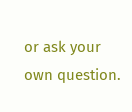or ask your own question.